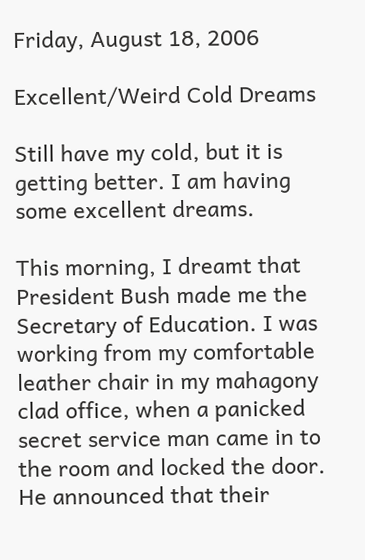Friday, August 18, 2006

Excellent/Weird Cold Dreams

Still have my cold, but it is getting better. I am having some excellent dreams.

This morning, I dreamt that President Bush made me the Secretary of Education. I was working from my comfortable leather chair in my mahagony clad office, when a panicked secret service man came in to the room and locked the door. He announced that their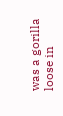was a gorilla loose in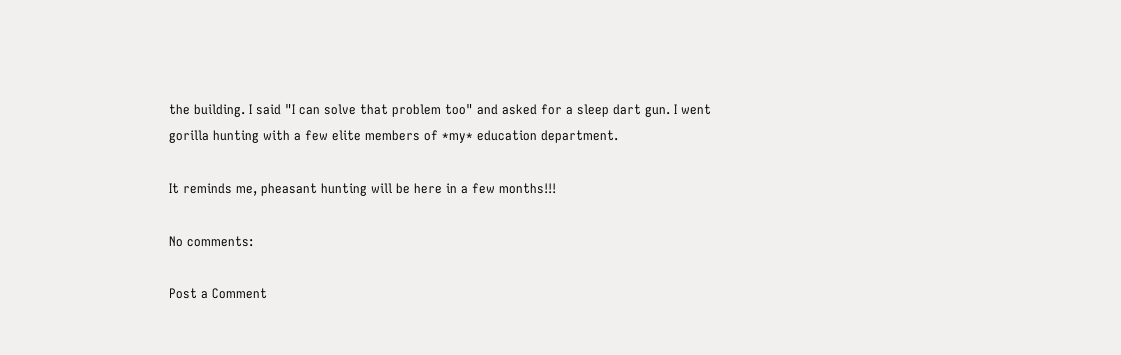the building. I said "I can solve that problem too" and asked for a sleep dart gun. I went gorilla hunting with a few elite members of *my* education department.

It reminds me, pheasant hunting will be here in a few months!!!

No comments:

Post a Comment